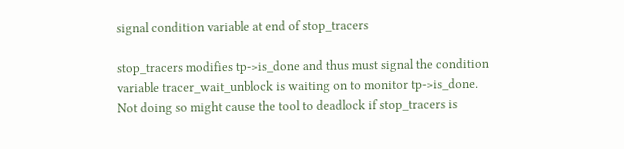signal condition variable at end of stop_tracers

stop_tracers modifies tp->is_done and thus must signal the condition
variable tracer_wait_unblock is waiting on to monitor tp->is_done.
Not doing so might cause the tool to deadlock if stop_tracers is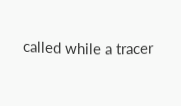called while a tracer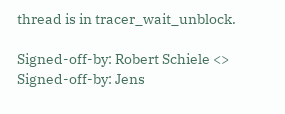thread is in tracer_wait_unblock.

Signed-off-by: Robert Schiele <>
Signed-off-by: Jens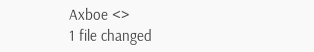Axboe <>
1 file changed